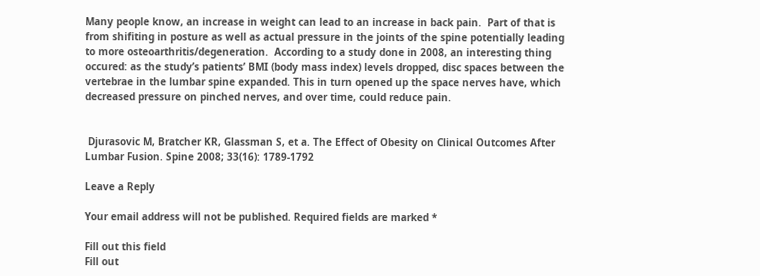Many people know, an increase in weight can lead to an increase in back pain.  Part of that is from shifiting in posture as well as actual pressure in the joints of the spine potentially leading to more osteoarthritis/degeneration.  According to a study done in 2008, an interesting thing occured: as the study’s patients’ BMI (body mass index) levels dropped, disc spaces between the vertebrae in the lumbar spine expanded. This in turn opened up the space nerves have, which decreased pressure on pinched nerves, and over time, could reduce pain.


 Djurasovic M, Bratcher KR, Glassman S, et a. The Effect of Obesity on Clinical Outcomes After Lumbar Fusion. Spine 2008; 33(16): 1789-1792

Leave a Reply

Your email address will not be published. Required fields are marked *

Fill out this field
Fill out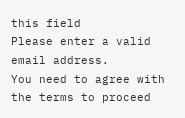this field
Please enter a valid email address.
You need to agree with the terms to proceed